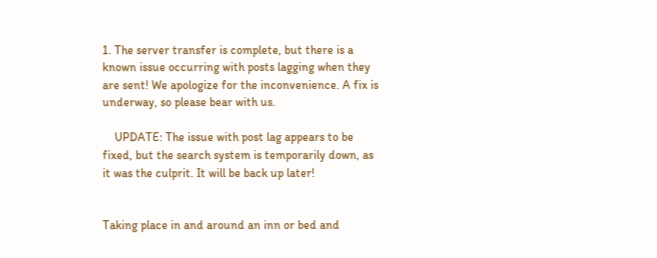1. The server transfer is complete, but there is a known issue occurring with posts lagging when they are sent! We apologize for the inconvenience. A fix is underway, so please bear with us.

    UPDATE: The issue with post lag appears to be fixed, but the search system is temporarily down, as it was the culprit. It will be back up later!


Taking place in and around an inn or bed and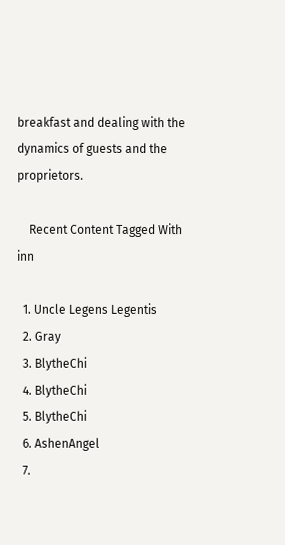breakfast and dealing with the dynamics of guests and the proprietors.

    Recent Content Tagged With inn

  1. Uncle Legens Legentis
  2. Gray
  3. BlytheChi
  4. BlytheChi
  5. BlytheChi
  6. AshenAngel
  7.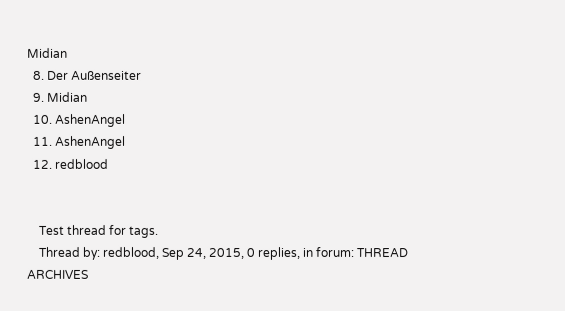Midian
  8. Der Außenseiter
  9. Midian
  10. AshenAngel
  11. AshenAngel
  12. redblood


    Test thread for tags.
    Thread by: redblood, Sep 24, 2015, 0 replies, in forum: THREAD ARCHIVES